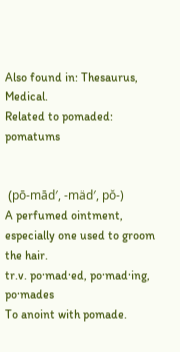Also found in: Thesaurus, Medical.
Related to pomaded: pomatums


 (pō-mād′, -mäd′, pŏ-)
A perfumed ointment, especially one used to groom the hair.
tr.v. po·mad·ed, po·mad·ing, po·mades
To anoint with pomade.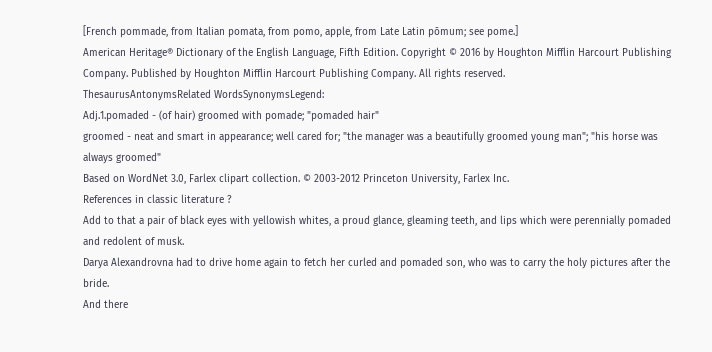[French pommade, from Italian pomata, from pomo, apple, from Late Latin pōmum; see pome.]
American Heritage® Dictionary of the English Language, Fifth Edition. Copyright © 2016 by Houghton Mifflin Harcourt Publishing Company. Published by Houghton Mifflin Harcourt Publishing Company. All rights reserved.
ThesaurusAntonymsRelated WordsSynonymsLegend:
Adj.1.pomaded - (of hair) groomed with pomade; "pomaded hair"
groomed - neat and smart in appearance; well cared for; "the manager was a beautifully groomed young man"; "his horse was always groomed"
Based on WordNet 3.0, Farlex clipart collection. © 2003-2012 Princeton University, Farlex Inc.
References in classic literature ?
Add to that a pair of black eyes with yellowish whites, a proud glance, gleaming teeth, and lips which were perennially pomaded and redolent of musk.
Darya Alexandrovna had to drive home again to fetch her curled and pomaded son, who was to carry the holy pictures after the bride.
And there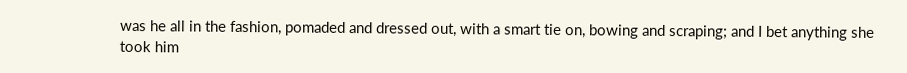was he all in the fashion, pomaded and dressed out, with a smart tie on, bowing and scraping; and I bet anything she took him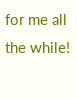for me all the while!